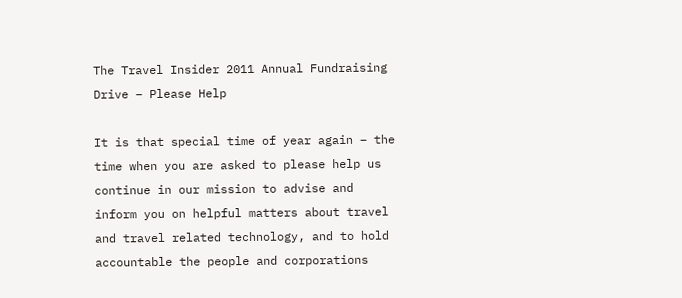The Travel Insider 2011 Annual Fundraising Drive – Please Help

It is that special time of year again – the time when you are asked to please help us continue in our mission to advise and inform you on helpful matters about travel and travel related technology, and to hold accountable the people and corporations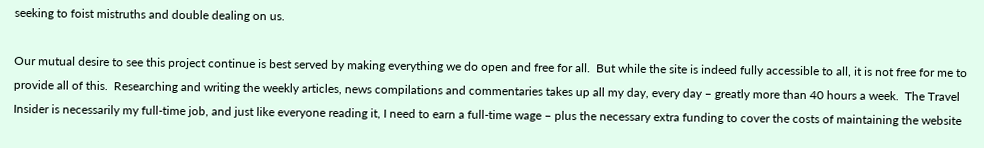seeking to foist mistruths and double dealing on us.

Our mutual desire to see this project continue is best served by making everything we do open and free for all.  But while the site is indeed fully accessible to all, it is not free for me to provide all of this.  Researching and writing the weekly articles, news compilations and commentaries takes up all my day, every day – greatly more than 40 hours a week.  The Travel Insider is necessarily my full-time job, and just like everyone reading it, I need to earn a full-time wage – plus the necessary extra funding to cover the costs of maintaining the website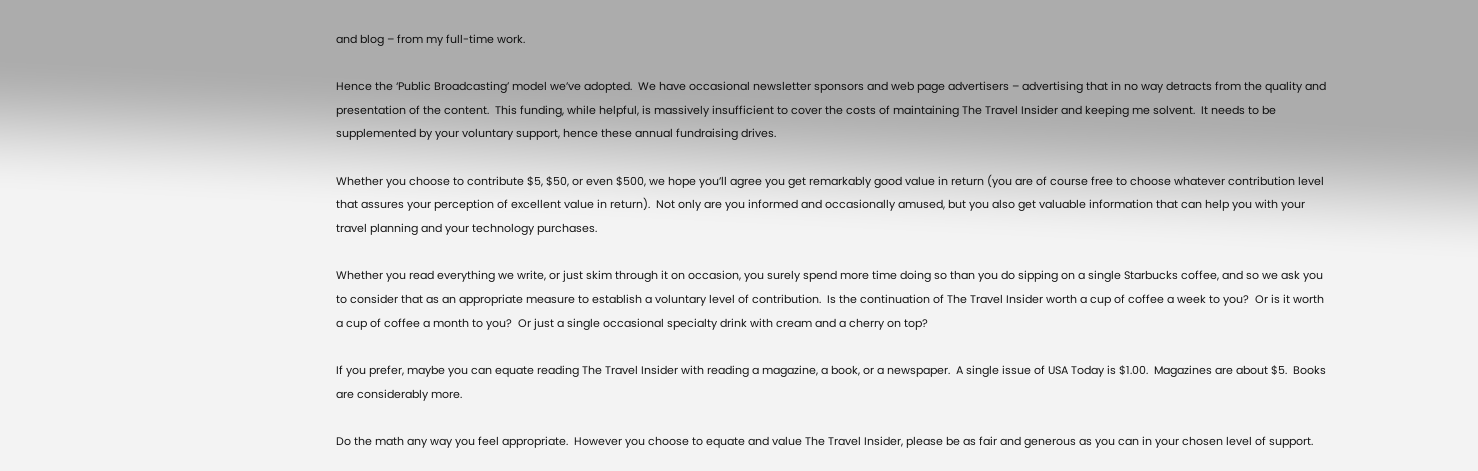and blog – from my full-time work.

Hence the ‘Public Broadcasting’ model we’ve adopted.  We have occasional newsletter sponsors and web page advertisers – advertising that in no way detracts from the quality and presentation of the content.  This funding, while helpful, is massively insufficient to cover the costs of maintaining The Travel Insider and keeping me solvent.  It needs to be supplemented by your voluntary support, hence these annual fundraising drives.

Whether you choose to contribute $5, $50, or even $500, we hope you’ll agree you get remarkably good value in return (you are of course free to choose whatever contribution level that assures your perception of excellent value in return).  Not only are you informed and occasionally amused, but you also get valuable information that can help you with your travel planning and your technology purchases.

Whether you read everything we write, or just skim through it on occasion, you surely spend more time doing so than you do sipping on a single Starbucks coffee, and so we ask you to consider that as an appropriate measure to establish a voluntary level of contribution.  Is the continuation of The Travel Insider worth a cup of coffee a week to you?  Or is it worth a cup of coffee a month to you?  Or just a single occasional specialty drink with cream and a cherry on top?

If you prefer, maybe you can equate reading The Travel Insider with reading a magazine, a book, or a newspaper.  A single issue of USA Today is $1.00.  Magazines are about $5.  Books are considerably more.

Do the math any way you feel appropriate.  However you choose to equate and value The Travel Insider, please be as fair and generous as you can in your chosen level of support.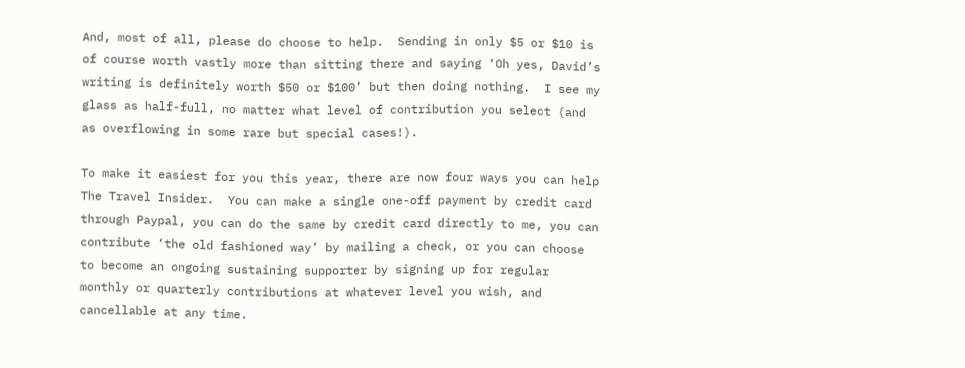And, most of all, please do choose to help.  Sending in only $5 or $10 is of course worth vastly more than sitting there and saying ‘Oh yes, David’s writing is definitely worth $50 or $100’ but then doing nothing.  I see my glass as half-full, no matter what level of contribution you select (and as overflowing in some rare but special cases!).

To make it easiest for you this year, there are now four ways you can help The Travel Insider.  You can make a single one-off payment by credit card through Paypal, you can do the same by credit card directly to me, you can contribute ‘the old fashioned way’ by mailing a check, or you can choose to become an ongoing sustaining supporter by signing up for regular monthly or quarterly contributions at whatever level you wish, and cancellable at any time.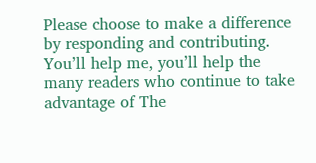Please choose to make a difference by responding and contributing.  You’ll help me, you’ll help the many readers who continue to take advantage of The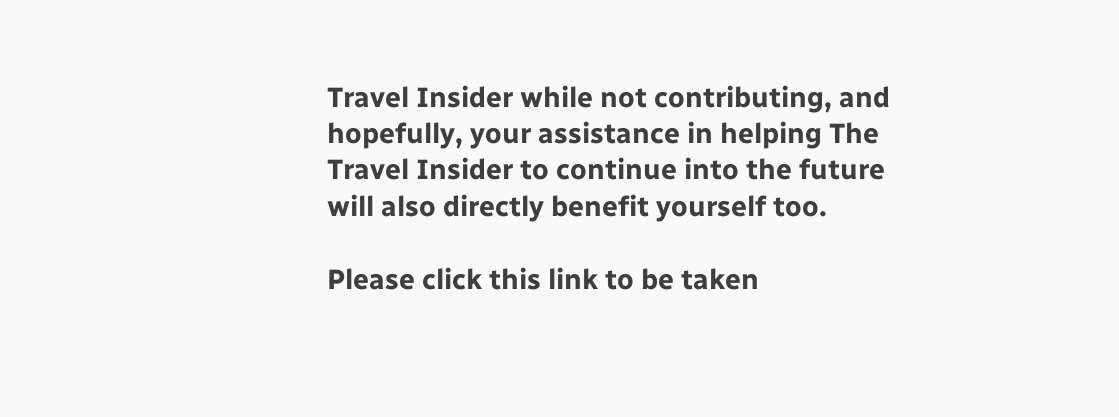Travel Insider while not contributing, and hopefully, your assistance in helping The Travel Insider to continue into the future will also directly benefit yourself too.

Please click this link to be taken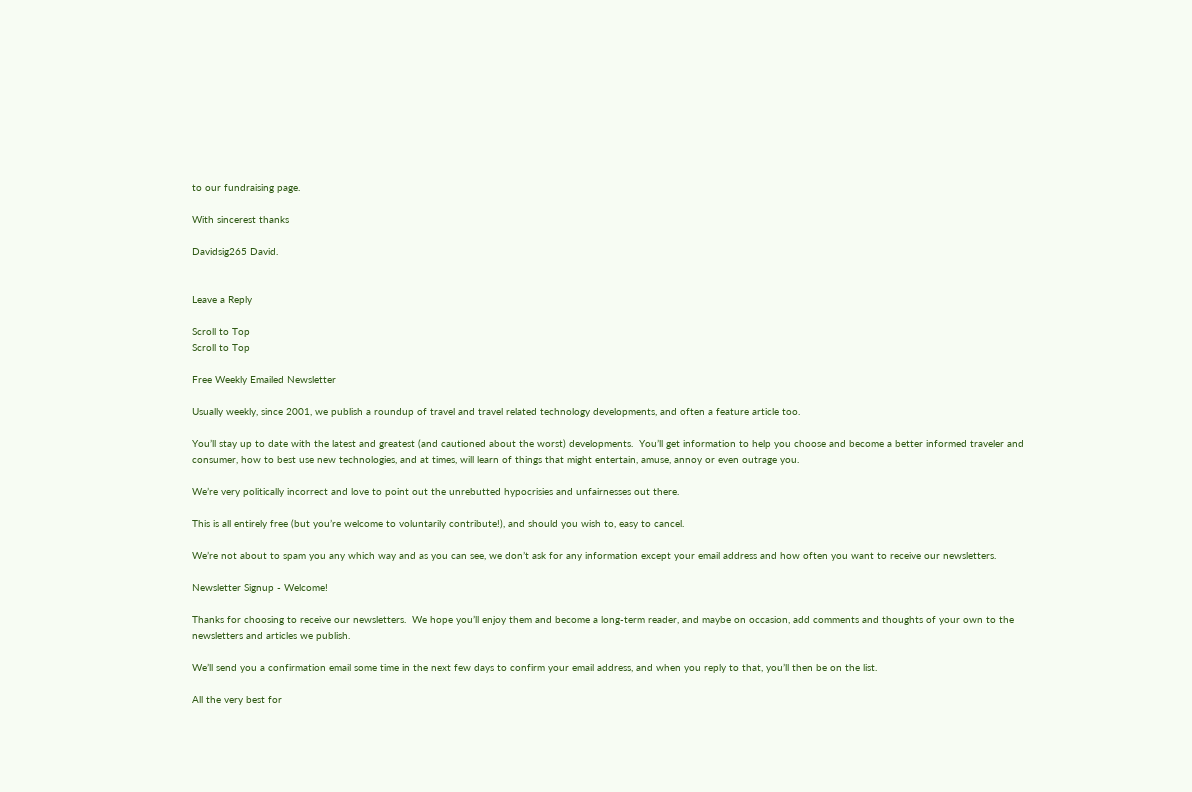to our fundraising page.

With sincerest thanks

Davidsig265 David.


Leave a Reply

Scroll to Top
Scroll to Top

Free Weekly Emailed Newsletter

Usually weekly, since 2001, we publish a roundup of travel and travel related technology developments, and often a feature article too.

You’ll stay up to date with the latest and greatest (and cautioned about the worst) developments.  You’ll get information to help you choose and become a better informed traveler and consumer, how to best use new technologies, and at times, will learn of things that might entertain, amuse, annoy or even outrage you.

We’re very politically incorrect and love to point out the unrebutted hypocrisies and unfairnesses out there.

This is all entirely free (but you’re welcome to voluntarily contribute!), and should you wish to, easy to cancel.

We’re not about to spam you any which way and as you can see, we don’t ask for any information except your email address and how often you want to receive our newsletters.

Newsletter Signup - Welcome!

Thanks for choosing to receive our newsletters.  We hope you’ll enjoy them and become a long-term reader, and maybe on occasion, add comments and thoughts of your own to the newsletters and articles we publish.

We’ll send you a confirmation email some time in the next few days to confirm your email address, and when you reply to that, you’ll then be on the list.

All the very best for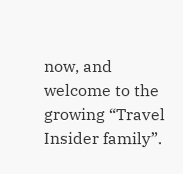now, and welcome to the growing “Travel Insider family”.